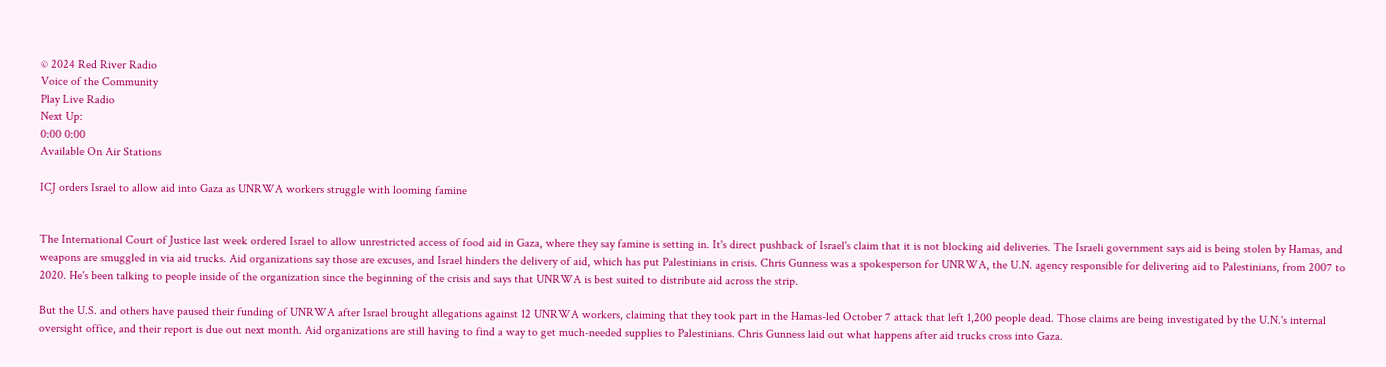© 2024 Red River Radio
Voice of the Community
Play Live Radio
Next Up:
0:00 0:00
Available On Air Stations

ICJ orders Israel to allow aid into Gaza as UNRWA workers struggle with looming famine


The International Court of Justice last week ordered Israel to allow unrestricted access of food aid in Gaza, where they say famine is setting in. It's direct pushback of Israel's claim that it is not blocking aid deliveries. The Israeli government says aid is being stolen by Hamas, and weapons are smuggled in via aid trucks. Aid organizations say those are excuses, and Israel hinders the delivery of aid, which has put Palestinians in crisis. Chris Gunness was a spokesperson for UNRWA, the U.N. agency responsible for delivering aid to Palestinians, from 2007 to 2020. He's been talking to people inside of the organization since the beginning of the crisis and says that UNRWA is best suited to distribute aid across the strip.

But the U.S. and others have paused their funding of UNRWA after Israel brought allegations against 12 UNRWA workers, claiming that they took part in the Hamas-led October 7 attack that left 1,200 people dead. Those claims are being investigated by the U.N.'s internal oversight office, and their report is due out next month. Aid organizations are still having to find a way to get much-needed supplies to Palestinians. Chris Gunness laid out what happens after aid trucks cross into Gaza.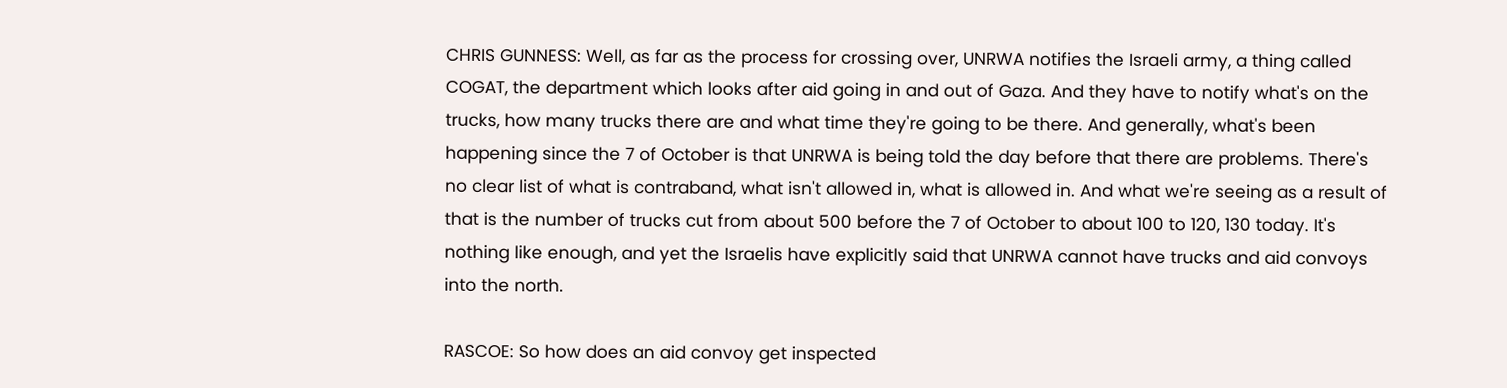CHRIS GUNNESS: Well, as far as the process for crossing over, UNRWA notifies the Israeli army, a thing called COGAT, the department which looks after aid going in and out of Gaza. And they have to notify what's on the trucks, how many trucks there are and what time they're going to be there. And generally, what's been happening since the 7 of October is that UNRWA is being told the day before that there are problems. There's no clear list of what is contraband, what isn't allowed in, what is allowed in. And what we're seeing as a result of that is the number of trucks cut from about 500 before the 7 of October to about 100 to 120, 130 today. It's nothing like enough, and yet the Israelis have explicitly said that UNRWA cannot have trucks and aid convoys into the north.

RASCOE: So how does an aid convoy get inspected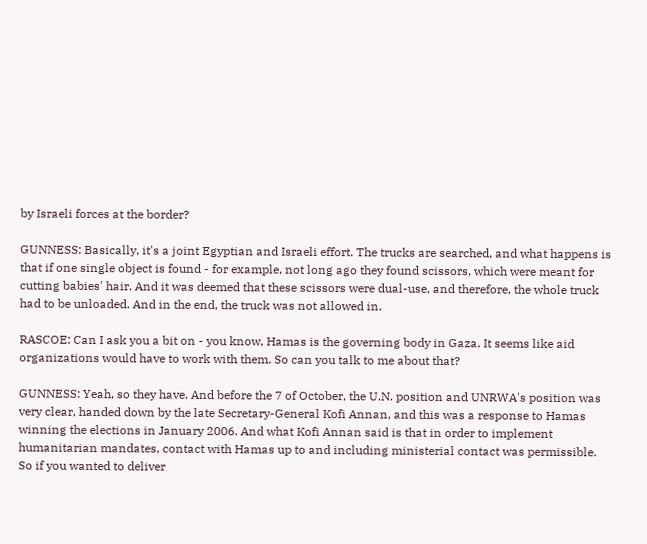by Israeli forces at the border?

GUNNESS: Basically, it's a joint Egyptian and Israeli effort. The trucks are searched, and what happens is that if one single object is found - for example, not long ago they found scissors, which were meant for cutting babies' hair. And it was deemed that these scissors were dual-use, and therefore, the whole truck had to be unloaded. And in the end, the truck was not allowed in.

RASCOE: Can I ask you a bit on - you know, Hamas is the governing body in Gaza. It seems like aid organizations would have to work with them. So can you talk to me about that?

GUNNESS: Yeah, so they have. And before the 7 of October, the U.N. position and UNRWA's position was very clear, handed down by the late Secretary-General Kofi Annan, and this was a response to Hamas winning the elections in January 2006. And what Kofi Annan said is that in order to implement humanitarian mandates, contact with Hamas up to and including ministerial contact was permissible. So if you wanted to deliver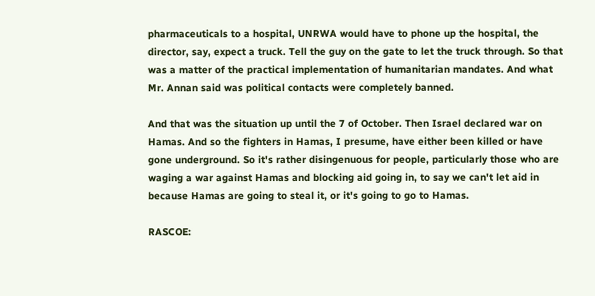pharmaceuticals to a hospital, UNRWA would have to phone up the hospital, the director, say, expect a truck. Tell the guy on the gate to let the truck through. So that was a matter of the practical implementation of humanitarian mandates. And what Mr. Annan said was political contacts were completely banned.

And that was the situation up until the 7 of October. Then Israel declared war on Hamas. And so the fighters in Hamas, I presume, have either been killed or have gone underground. So it's rather disingenuous for people, particularly those who are waging a war against Hamas and blocking aid going in, to say we can't let aid in because Hamas are going to steal it, or it's going to go to Hamas.

RASCOE: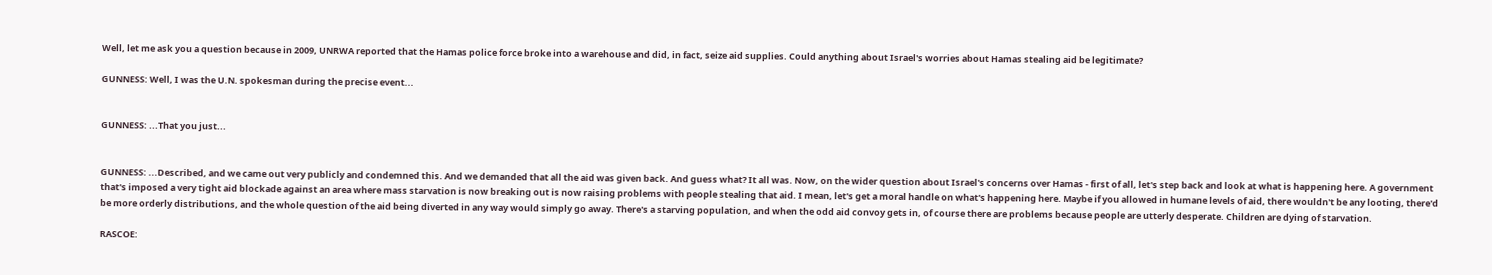Well, let me ask you a question because in 2009, UNRWA reported that the Hamas police force broke into a warehouse and did, in fact, seize aid supplies. Could anything about Israel's worries about Hamas stealing aid be legitimate?

GUNNESS: Well, I was the U.N. spokesman during the precise event...


GUNNESS: ...That you just...


GUNNESS: ...Described, and we came out very publicly and condemned this. And we demanded that all the aid was given back. And guess what? It all was. Now, on the wider question about Israel's concerns over Hamas - first of all, let's step back and look at what is happening here. A government that's imposed a very tight aid blockade against an area where mass starvation is now breaking out is now raising problems with people stealing that aid. I mean, let's get a moral handle on what's happening here. Maybe if you allowed in humane levels of aid, there wouldn't be any looting, there'd be more orderly distributions, and the whole question of the aid being diverted in any way would simply go away. There's a starving population, and when the odd aid convoy gets in, of course there are problems because people are utterly desperate. Children are dying of starvation.

RASCOE: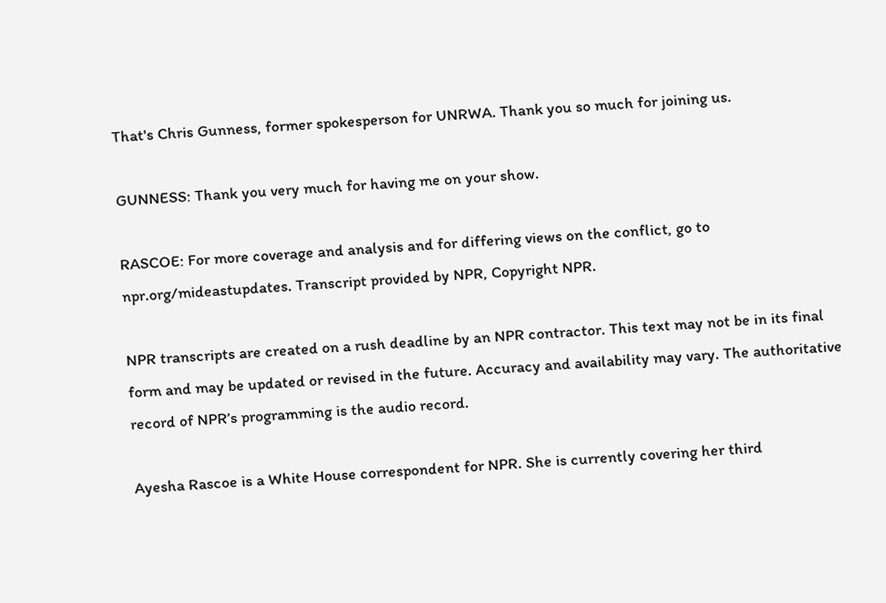That's Chris Gunness, former spokesperson for UNRWA. Thank you so much for joining us.

GUNNESS: Thank you very much for having me on your show.

RASCOE: For more coverage and analysis and for differing views on the conflict, go to npr.org/mideastupdates. Transcript provided by NPR, Copyright NPR.

NPR transcripts are created on a rush deadline by an NPR contractor. This text may not be in its final form and may be updated or revised in the future. Accuracy and availability may vary. The authoritative record of NPR’s programming is the audio record.

Ayesha Rascoe is a White House correspondent for NPR. She is currently covering her third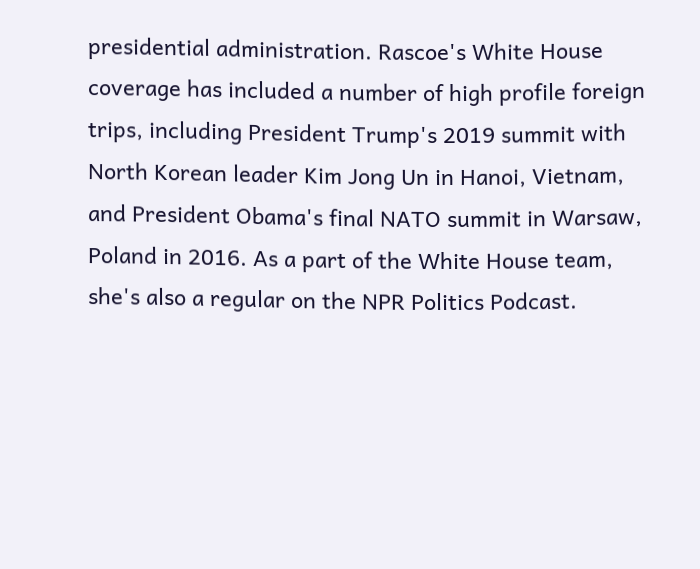presidential administration. Rascoe's White House coverage has included a number of high profile foreign trips, including President Trump's 2019 summit with North Korean leader Kim Jong Un in Hanoi, Vietnam, and President Obama's final NATO summit in Warsaw, Poland in 2016. As a part of the White House team, she's also a regular on the NPR Politics Podcast.